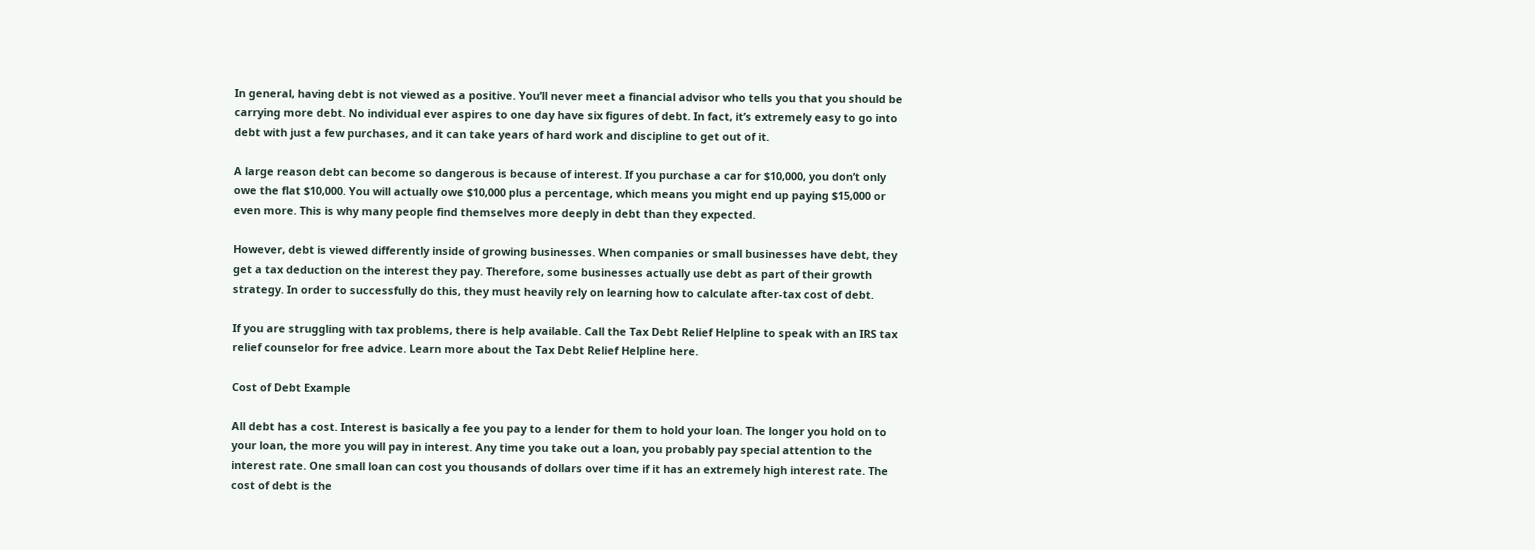In general, having debt is not viewed as a positive. You’ll never meet a financial advisor who tells you that you should be carrying more debt. No individual ever aspires to one day have six figures of debt. In fact, it’s extremely easy to go into debt with just a few purchases, and it can take years of hard work and discipline to get out of it.

A large reason debt can become so dangerous is because of interest. If you purchase a car for $10,000, you don’t only owe the flat $10,000. You will actually owe $10,000 plus a percentage, which means you might end up paying $15,000 or even more. This is why many people find themselves more deeply in debt than they expected.

However, debt is viewed differently inside of growing businesses. When companies or small businesses have debt, they get a tax deduction on the interest they pay. Therefore, some businesses actually use debt as part of their growth strategy. In order to successfully do this, they must heavily rely on learning how to calculate after-tax cost of debt.

If you are struggling with tax problems, there is help available. Call the Tax Debt Relief Helpline to speak with an IRS tax relief counselor for free advice. Learn more about the Tax Debt Relief Helpline here.

Cost of Debt Example

All debt has a cost. Interest is basically a fee you pay to a lender for them to hold your loan. The longer you hold on to your loan, the more you will pay in interest. Any time you take out a loan, you probably pay special attention to the interest rate. One small loan can cost you thousands of dollars over time if it has an extremely high interest rate. The cost of debt is the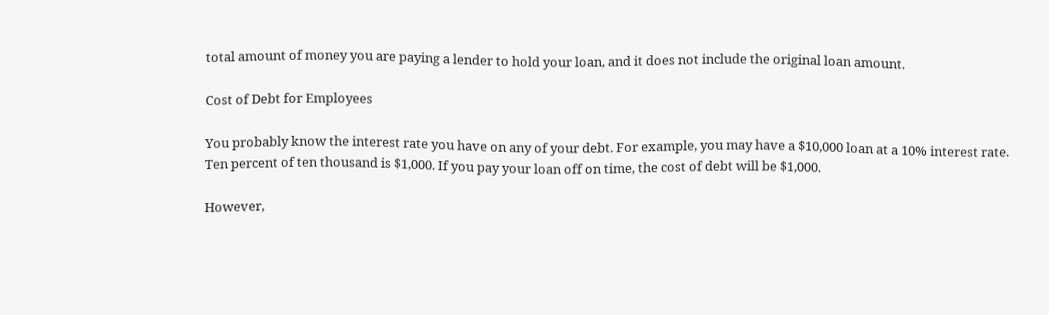total amount of money you are paying a lender to hold your loan, and it does not include the original loan amount.

Cost of Debt for Employees

You probably know the interest rate you have on any of your debt. For example, you may have a $10,000 loan at a 10% interest rate. Ten percent of ten thousand is $1,000. If you pay your loan off on time, the cost of debt will be $1,000.

However,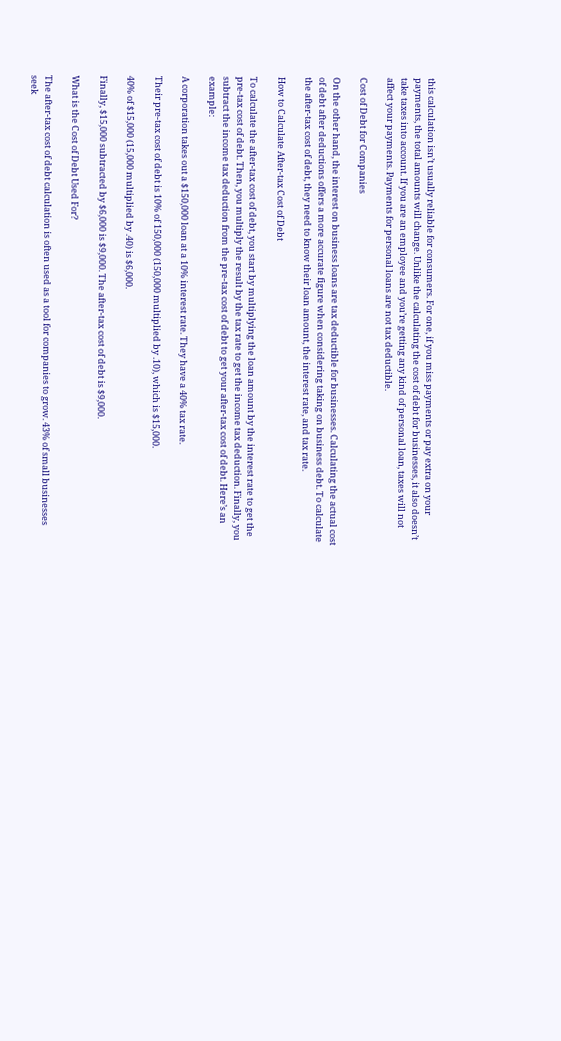this calculation isn’t usually reliable for consumers. For one, if you miss payments or pay extra on your payments, the total amounts will change. Unlike the calculating the cost of debt for businesses, it also doesn’t take taxes into account. If you are an employee and you’re getting any kind of personal loan, taxes will not affect your payments. Payments for personal loans are not tax deductible.

Cost of Debt for Companies

On the other hand, the interest on business loans are tax deductible for businesses. Calculating the actual cost of debt after deductions offers a more accurate figure when considering taking on business debt. To calculate the after-tax cost of debt, they need to know their loan amount, the interest rate, and tax rate.

How to Calculate After-tax Cost of Debt

To calculate the after-tax cost of debt, you start by multiplying the loan amount by the interest rate to get the pre-tax cost of debt. Then, you multiply the result by the tax rate to get the income tax deduction. Finally, you subtract the income tax deduction from the pre-tax cost of debt to get your after-tax cost of debt. Here’s an example:

A corporation takes out a $150,000 loan at a 10% interest rate. They have a 40% tax rate.

Their pre-tax cost of debt is 10% of 150,000 (150,000 multiplied by .10), which is $15,000.

40% of $15,000 (15,000 multiplied by .40) is $6,000.

Finally, $15,000 subtracted by $6,000 is $9,000. The after-tax cost of debt is $9,000.

What is the Cost of Debt Used For?

The after-tax cost of debt calculation is often used as a tool for companies to grow. 43% of small businesses seek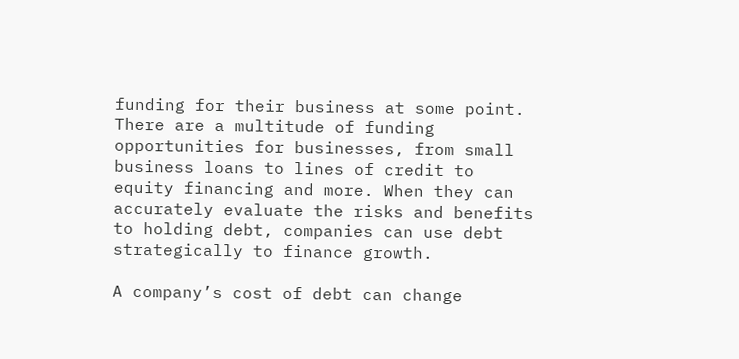funding for their business at some point. There are a multitude of funding opportunities for businesses, from small business loans to lines of credit to equity financing and more. When they can accurately evaluate the risks and benefits to holding debt, companies can use debt strategically to finance growth.

A company’s cost of debt can change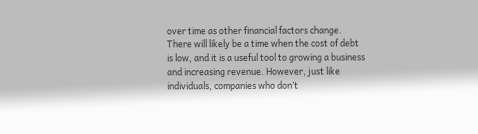over time as other financial factors change. There will likely be a time when the cost of debt is low, and it is a useful tool to growing a business and increasing revenue. However, just like individuals, companies who don’t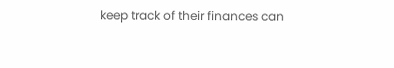keep track of their finances can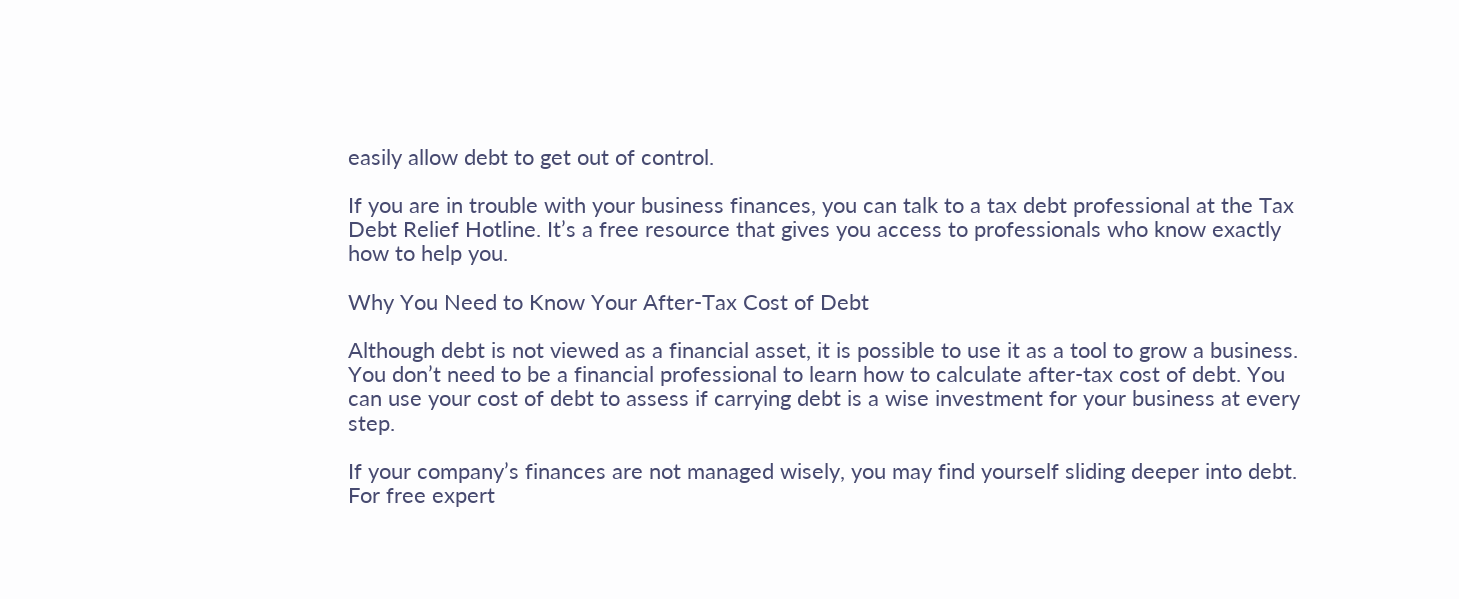easily allow debt to get out of control.

If you are in trouble with your business finances, you can talk to a tax debt professional at the Tax Debt Relief Hotline. It’s a free resource that gives you access to professionals who know exactly how to help you.

Why You Need to Know Your After-Tax Cost of Debt

Although debt is not viewed as a financial asset, it is possible to use it as a tool to grow a business. You don’t need to be a financial professional to learn how to calculate after-tax cost of debt. You can use your cost of debt to assess if carrying debt is a wise investment for your business at every step.

If your company’s finances are not managed wisely, you may find yourself sliding deeper into debt. For free expert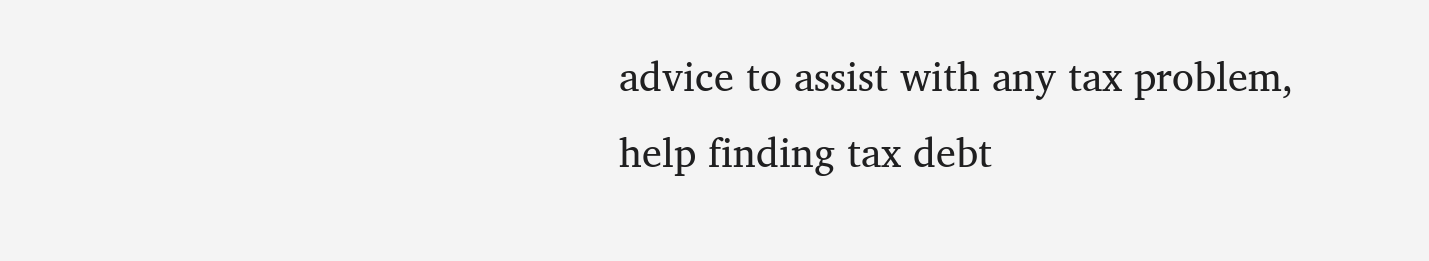advice to assist with any tax problem, help finding tax debt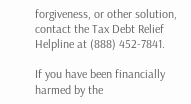forgiveness, or other solution, contact the Tax Debt Relief Helpline at (888) 452-7841.

If you have been financially harmed by the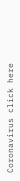Coronavirus click here